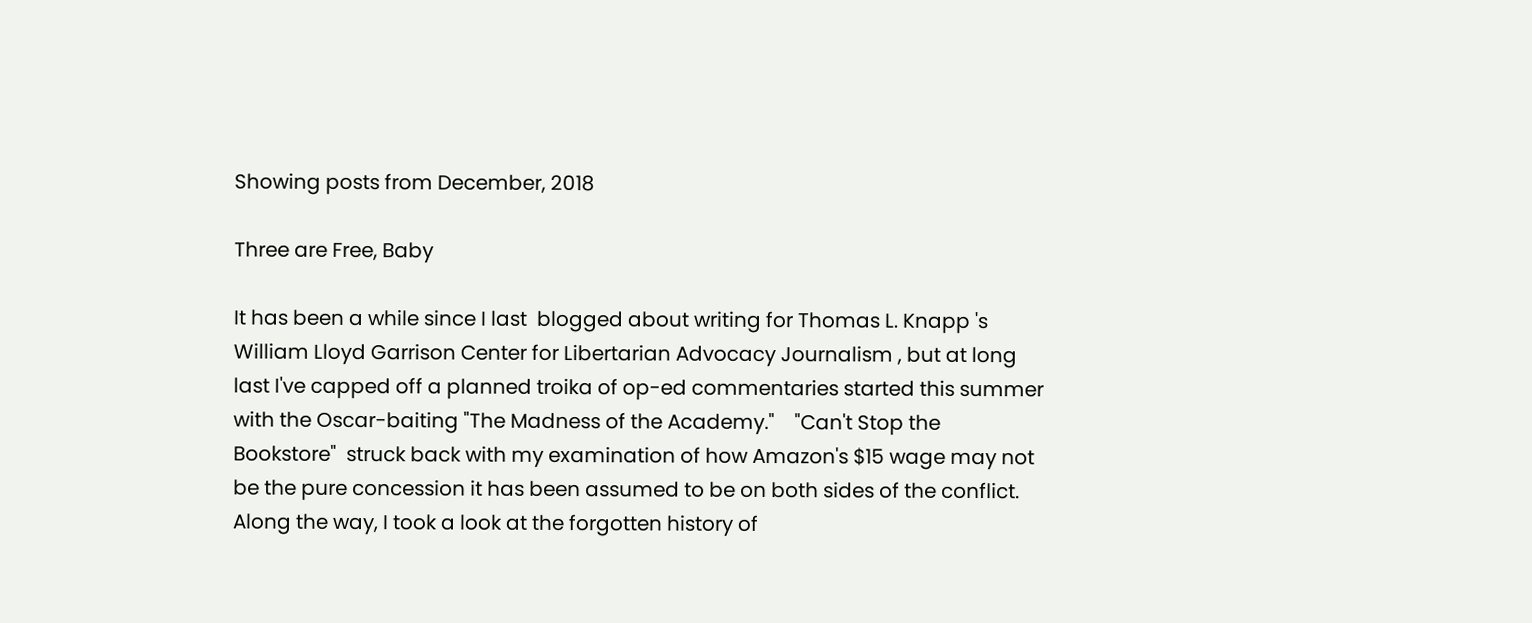Showing posts from December, 2018

Three are Free, Baby

It has been a while since I last  blogged about writing for Thomas L. Knapp 's William Lloyd Garrison Center for Libertarian Advocacy Journalism , but at long last I've capped off a planned troika of op-ed commentaries started this summer with the Oscar-baiting "The Madness of the Academy."    "Can't Stop the Bookstore"  struck back with my examination of how Amazon's $15 wage may not be the pure concession it has been assumed to be on both sides of the conflict. Along the way, I took a look at the forgotten history of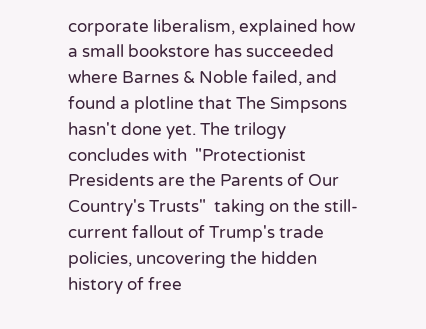corporate liberalism, explained how a small bookstore has succeeded where Barnes & Noble failed, and found a plotline that The Simpsons  hasn't done yet. The trilogy concludes with  "Protectionist Presidents are the Parents of Our Country's Trusts"  taking on the still-current fallout of Trump's trade policies, uncovering the hidden history of free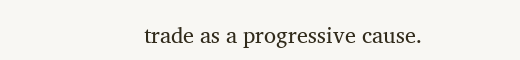trade as a progressive cause.